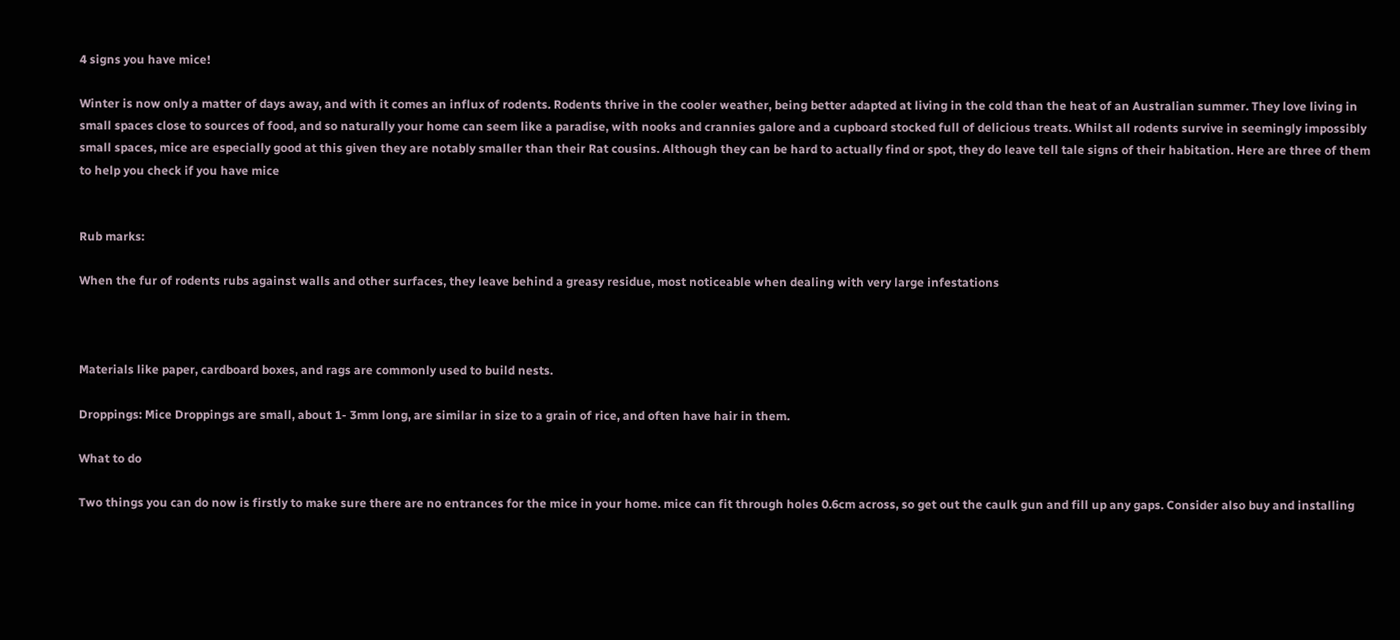4 signs you have mice!

Winter is now only a matter of days away, and with it comes an influx of rodents. Rodents thrive in the cooler weather, being better adapted at living in the cold than the heat of an Australian summer. They love living in small spaces close to sources of food, and so naturally your home can seem like a paradise, with nooks and crannies galore and a cupboard stocked full of delicious treats. Whilst all rodents survive in seemingly impossibly small spaces, mice are especially good at this given they are notably smaller than their Rat cousins. Although they can be hard to actually find or spot, they do leave tell tale signs of their habitation. Here are three of them to help you check if you have mice


Rub marks:

When the fur of rodents rubs against walls and other surfaces, they leave behind a greasy residue, most noticeable when dealing with very large infestations



Materials like paper, cardboard boxes, and rags are commonly used to build nests.

Droppings: Mice Droppings are small, about 1- 3mm long, are similar in size to a grain of rice, and often have hair in them.

What to do

Two things you can do now is firstly to make sure there are no entrances for the mice in your home. mice can fit through holes 0.6cm across, so get out the caulk gun and fill up any gaps. Consider also buy and installing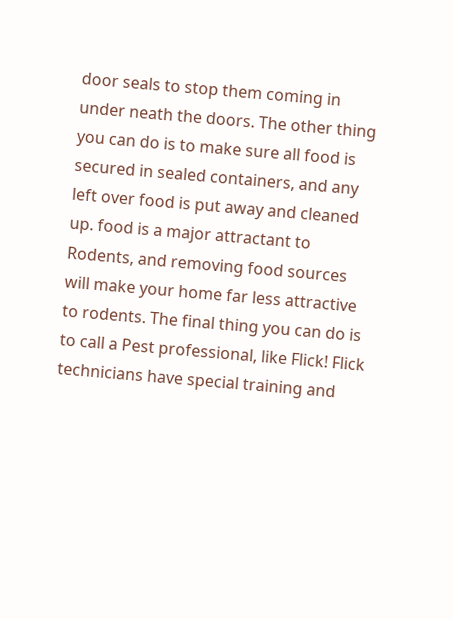door seals to stop them coming in under neath the doors. The other thing you can do is to make sure all food is secured in sealed containers, and any left over food is put away and cleaned up. food is a major attractant to Rodents, and removing food sources will make your home far less attractive to rodents. The final thing you can do is to call a Pest professional, like Flick! Flick technicians have special training and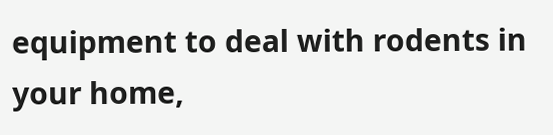equipment to deal with rodents in your home,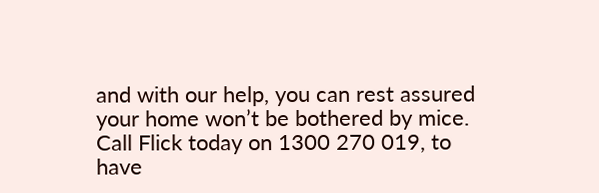and with our help, you can rest assured your home won’t be bothered by mice. Call Flick today on 1300 270 019, to have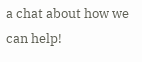a chat about how we can help!